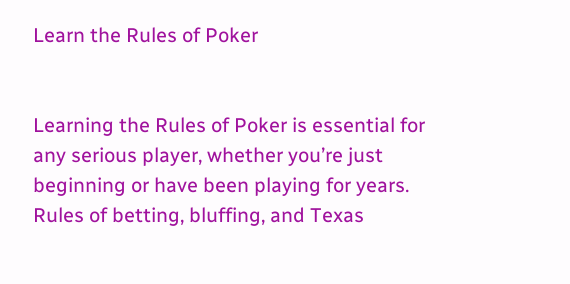Learn the Rules of Poker


Learning the Rules of Poker is essential for any serious player, whether you’re just beginning or have been playing for years. Rules of betting, bluffing, and Texas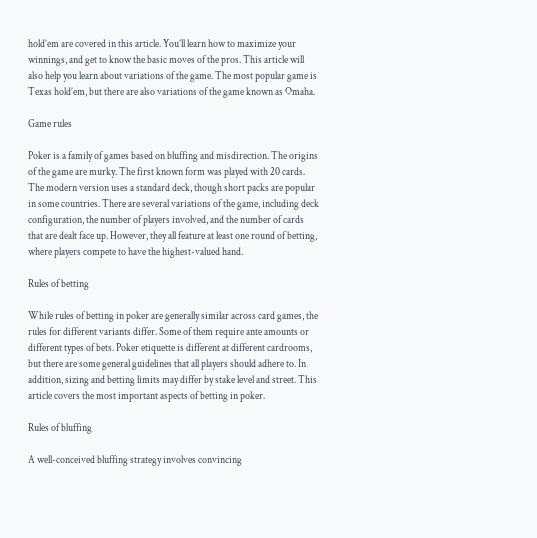hold’em are covered in this article. You’ll learn how to maximize your winnings, and get to know the basic moves of the pros. This article will also help you learn about variations of the game. The most popular game is Texas hold’em, but there are also variations of the game known as Omaha.

Game rules

Poker is a family of games based on bluffing and misdirection. The origins of the game are murky. The first known form was played with 20 cards. The modern version uses a standard deck, though short packs are popular in some countries. There are several variations of the game, including deck configuration, the number of players involved, and the number of cards that are dealt face up. However, they all feature at least one round of betting, where players compete to have the highest-valued hand.

Rules of betting

While rules of betting in poker are generally similar across card games, the rules for different variants differ. Some of them require ante amounts or different types of bets. Poker etiquette is different at different cardrooms, but there are some general guidelines that all players should adhere to. In addition, sizing and betting limits may differ by stake level and street. This article covers the most important aspects of betting in poker.

Rules of bluffing

A well-conceived bluffing strategy involves convincing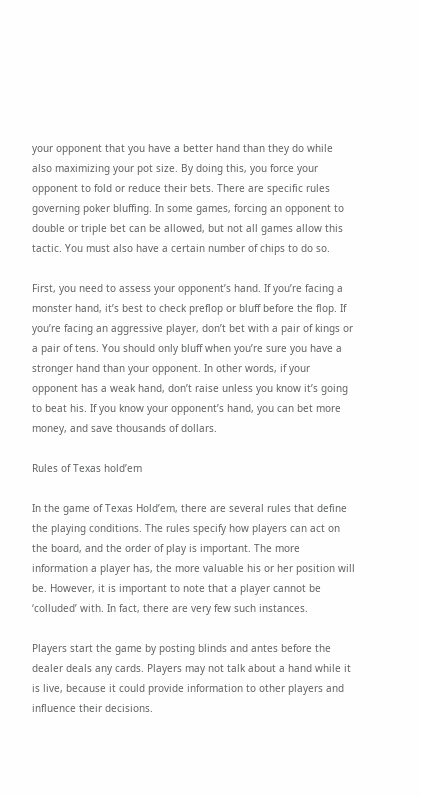your opponent that you have a better hand than they do while also maximizing your pot size. By doing this, you force your opponent to fold or reduce their bets. There are specific rules governing poker bluffing. In some games, forcing an opponent to double or triple bet can be allowed, but not all games allow this tactic. You must also have a certain number of chips to do so.

First, you need to assess your opponent’s hand. If you’re facing a monster hand, it’s best to check preflop or bluff before the flop. If you’re facing an aggressive player, don’t bet with a pair of kings or a pair of tens. You should only bluff when you’re sure you have a stronger hand than your opponent. In other words, if your opponent has a weak hand, don’t raise unless you know it’s going to beat his. If you know your opponent’s hand, you can bet more money, and save thousands of dollars.

Rules of Texas hold’em

In the game of Texas Hold’em, there are several rules that define the playing conditions. The rules specify how players can act on the board, and the order of play is important. The more information a player has, the more valuable his or her position will be. However, it is important to note that a player cannot be ‘colluded’ with. In fact, there are very few such instances.

Players start the game by posting blinds and antes before the dealer deals any cards. Players may not talk about a hand while it is live, because it could provide information to other players and influence their decisions.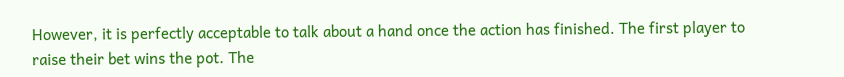However, it is perfectly acceptable to talk about a hand once the action has finished. The first player to raise their bet wins the pot. The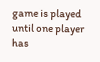game is played until one player has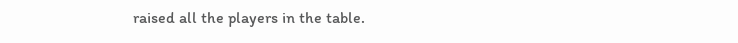raised all the players in the table.